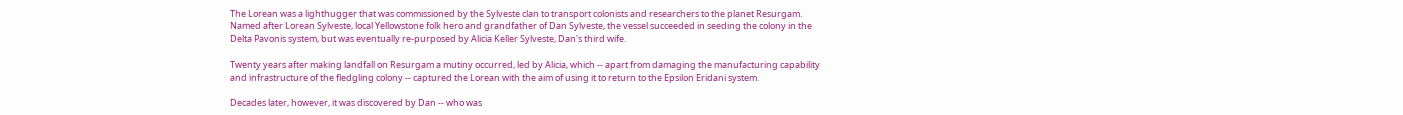The Lorean was a lighthugger that was commissioned by the Sylveste clan to transport colonists and researchers to the planet Resurgam. Named after Lorean Sylveste, local Yellowstone folk hero and grandfather of Dan Sylveste, the vessel succeeded in seeding the colony in the Delta Pavonis system, but was eventually re-purposed by Alicia Keller Sylveste, Dan's third wife.

Twenty years after making landfall on Resurgam a mutiny occurred, led by Alicia, which -- apart from damaging the manufacturing capability and infrastructure of the fledgling colony -- captured the Lorean with the aim of using it to return to the Epsilon Eridani system.

Decades later, however, it was discovered by Dan -- who was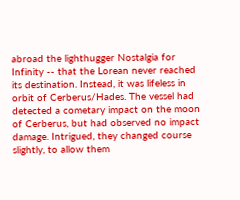abroad the lighthugger Nostalgia for Infinity -- that the Lorean never reached its destination. Instead, it was lifeless in orbit of Cerberus/Hades. The vessel had detected a cometary impact on the moon of Cerberus, but had observed no impact damage. Intrigued, they changed course slightly, to allow them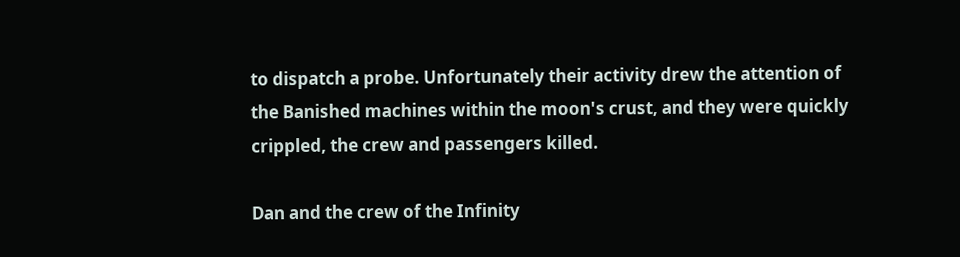to dispatch a probe. Unfortunately their activity drew the attention of the Banished machines within the moon's crust, and they were quickly crippled, the crew and passengers killed.

Dan and the crew of the Infinity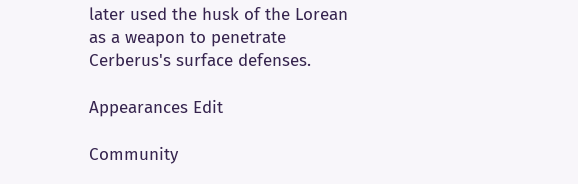later used the husk of the Lorean as a weapon to penetrate Cerberus's surface defenses.

Appearances Edit

Community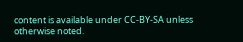content is available under CC-BY-SA unless otherwise noted.